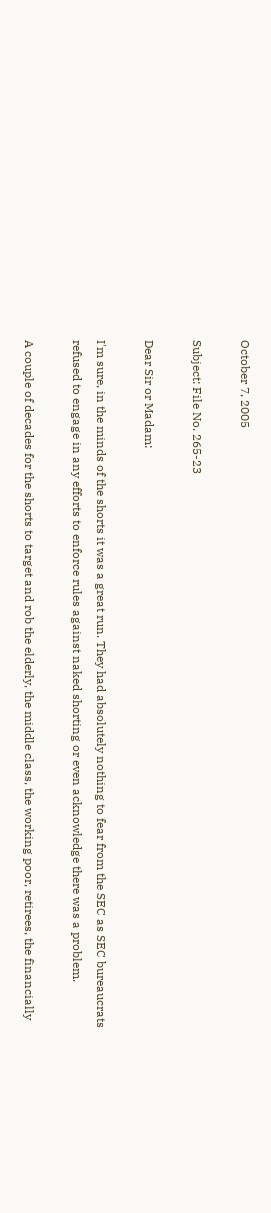October 7, 2005

Subject: File No. 265-23

Dear Sir or Madam:

I'm sure, in the minds of the shorts it was a great run. They had absolutely nothing to fear from the SEC as SEC bureaucrats refused to engage in any efforts to enforce rules against naked shorting or even acknowledge there was a problem.

A couple of decades for the shorts to target and rob the elderly, the middle class, the working poor, retirees, the financially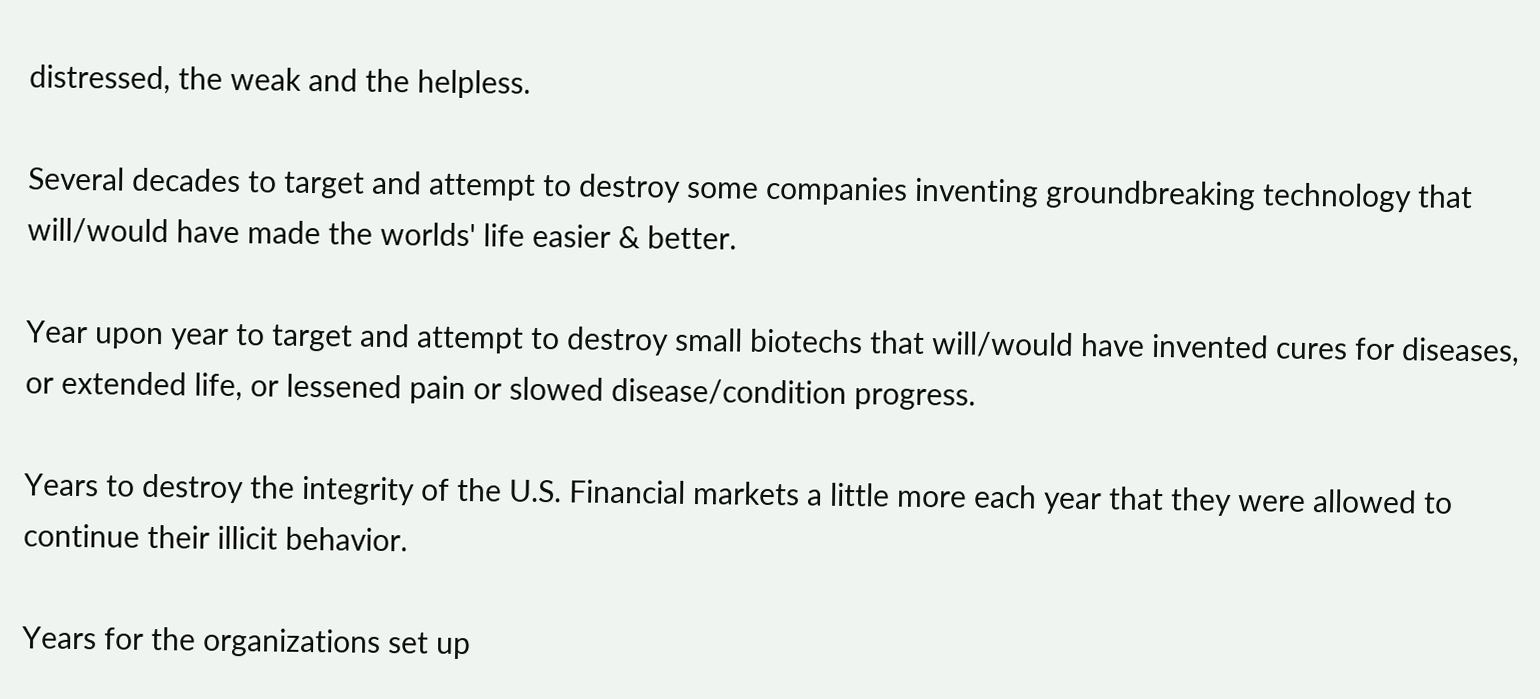distressed, the weak and the helpless.

Several decades to target and attempt to destroy some companies inventing groundbreaking technology that will/would have made the worlds' life easier & better.

Year upon year to target and attempt to destroy small biotechs that will/would have invented cures for diseases, or extended life, or lessened pain or slowed disease/condition progress.

Years to destroy the integrity of the U.S. Financial markets a little more each year that they were allowed to continue their illicit behavior.

Years for the organizations set up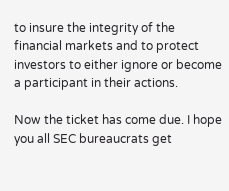to insure the integrity of the financial markets and to protect investors to either ignore or become a participant in their actions.

Now the ticket has come due. I hope you all SEC bureaucrats get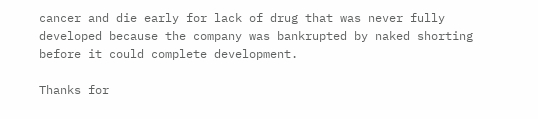cancer and die early for lack of drug that was never fully developed because the company was bankrupted by naked shorting before it could complete development.

Thanks for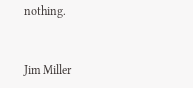nothing.


Jim Miller